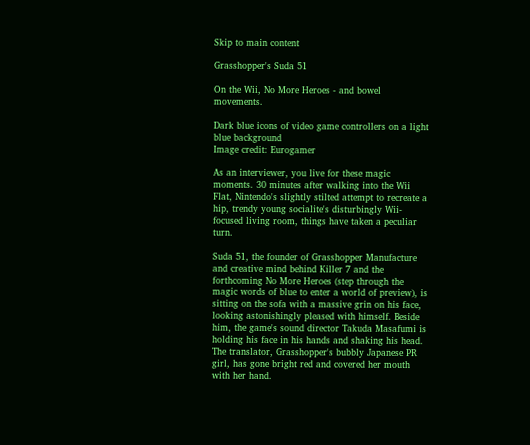Skip to main content

Grasshopper's Suda 51

On the Wii, No More Heroes - and bowel movements.

Dark blue icons of video game controllers on a light blue background
Image credit: Eurogamer

As an interviewer, you live for these magic moments. 30 minutes after walking into the Wii Flat, Nintendo's slightly stilted attempt to recreate a hip, trendy young socialite's disturbingly Wii-focused living room, things have taken a peculiar turn.

Suda 51, the founder of Grasshopper Manufacture and creative mind behind Killer 7 and the forthcoming No More Heroes (step through the magic words of blue to enter a world of preview), is sitting on the sofa with a massive grin on his face, looking astonishingly pleased with himself. Beside him, the game's sound director Takuda Masafumi is holding his face in his hands and shaking his head. The translator, Grasshopper's bubbly Japanese PR girl, has gone bright red and covered her mouth with her hand.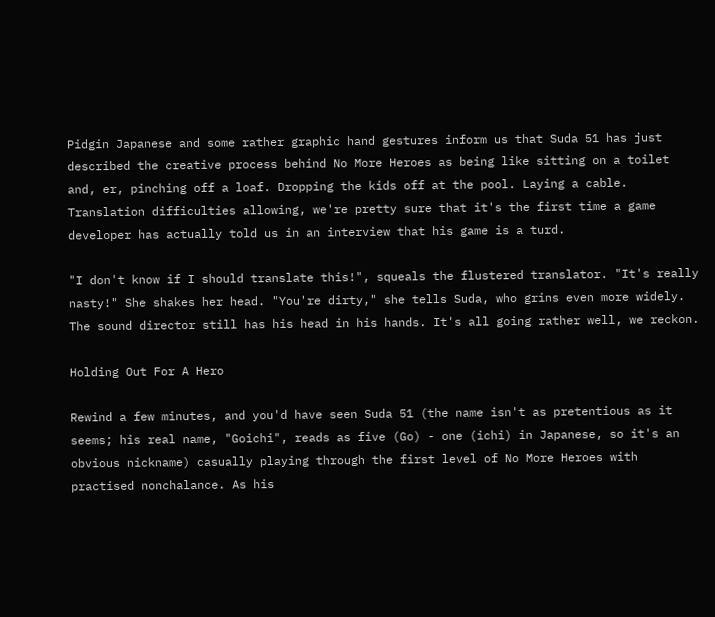Pidgin Japanese and some rather graphic hand gestures inform us that Suda 51 has just described the creative process behind No More Heroes as being like sitting on a toilet and, er, pinching off a loaf. Dropping the kids off at the pool. Laying a cable. Translation difficulties allowing, we're pretty sure that it's the first time a game developer has actually told us in an interview that his game is a turd.

"I don't know if I should translate this!", squeals the flustered translator. "It's really nasty!" She shakes her head. "You're dirty," she tells Suda, who grins even more widely. The sound director still has his head in his hands. It's all going rather well, we reckon.

Holding Out For A Hero

Rewind a few minutes, and you'd have seen Suda 51 (the name isn't as pretentious as it seems; his real name, "Goichi", reads as five (Go) - one (ichi) in Japanese, so it's an obvious nickname) casually playing through the first level of No More Heroes with practised nonchalance. As his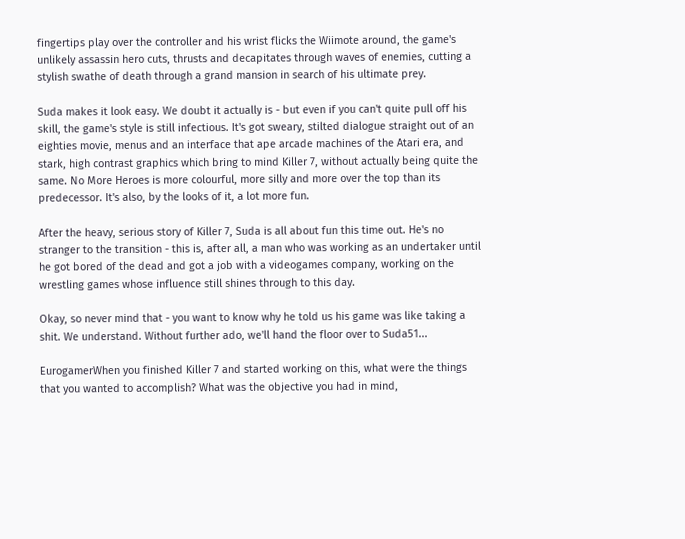fingertips play over the controller and his wrist flicks the Wiimote around, the game's unlikely assassin hero cuts, thrusts and decapitates through waves of enemies, cutting a stylish swathe of death through a grand mansion in search of his ultimate prey.

Suda makes it look easy. We doubt it actually is - but even if you can't quite pull off his skill, the game's style is still infectious. It's got sweary, stilted dialogue straight out of an eighties movie, menus and an interface that ape arcade machines of the Atari era, and stark, high contrast graphics which bring to mind Killer 7, without actually being quite the same. No More Heroes is more colourful, more silly and more over the top than its predecessor. It's also, by the looks of it, a lot more fun.

After the heavy, serious story of Killer 7, Suda is all about fun this time out. He's no stranger to the transition - this is, after all, a man who was working as an undertaker until he got bored of the dead and got a job with a videogames company, working on the wrestling games whose influence still shines through to this day.

Okay, so never mind that - you want to know why he told us his game was like taking a shit. We understand. Without further ado, we'll hand the floor over to Suda51...

EurogamerWhen you finished Killer 7 and started working on this, what were the things that you wanted to accomplish? What was the objective you had in mind,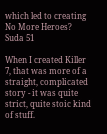which led to creating No More Heroes?
Suda 51

When I created Killer 7, that was more of a straight, complicated story - it was quite strict, quite stoic kind of stuff.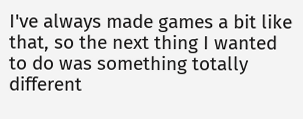I've always made games a bit like that, so the next thing I wanted to do was something totally different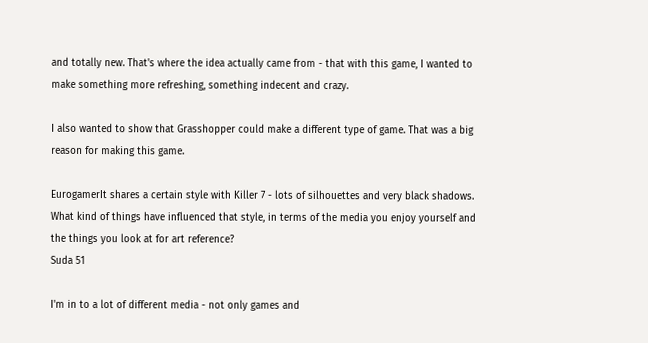and totally new. That's where the idea actually came from - that with this game, I wanted to make something more refreshing, something indecent and crazy.

I also wanted to show that Grasshopper could make a different type of game. That was a big reason for making this game.

EurogamerIt shares a certain style with Killer 7 - lots of silhouettes and very black shadows. What kind of things have influenced that style, in terms of the media you enjoy yourself and the things you look at for art reference?
Suda 51

I'm in to a lot of different media - not only games and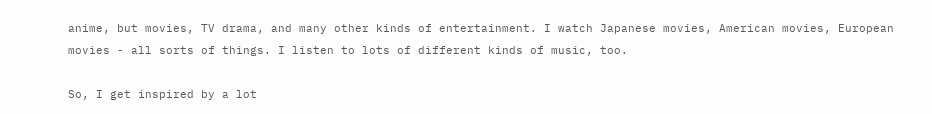anime, but movies, TV drama, and many other kinds of entertainment. I watch Japanese movies, American movies, European movies - all sorts of things. I listen to lots of different kinds of music, too.

So, I get inspired by a lot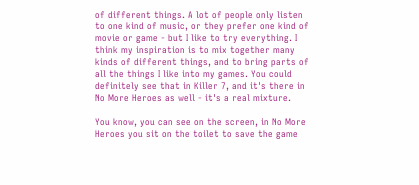of different things. A lot of people only listen to one kind of music, or they prefer one kind of movie or game - but I like to try everything. I think my inspiration is to mix together many kinds of different things, and to bring parts of all the things I like into my games. You could definitely see that in Killer 7, and it's there in No More Heroes as well - it's a real mixture.

You know, you can see on the screen, in No More Heroes you sit on the toilet to save the game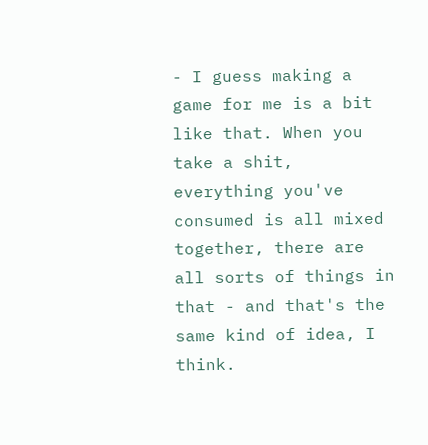- I guess making a game for me is a bit like that. When you take a shit, everything you've consumed is all mixed together, there are all sorts of things in that - and that's the same kind of idea, I think.